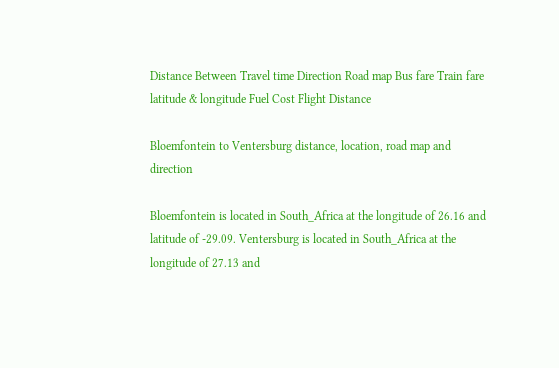Distance Between Travel time Direction Road map Bus fare Train fare latitude & longitude Fuel Cost Flight Distance

Bloemfontein to Ventersburg distance, location, road map and direction

Bloemfontein is located in South_Africa at the longitude of 26.16 and latitude of -29.09. Ventersburg is located in South_Africa at the longitude of 27.13 and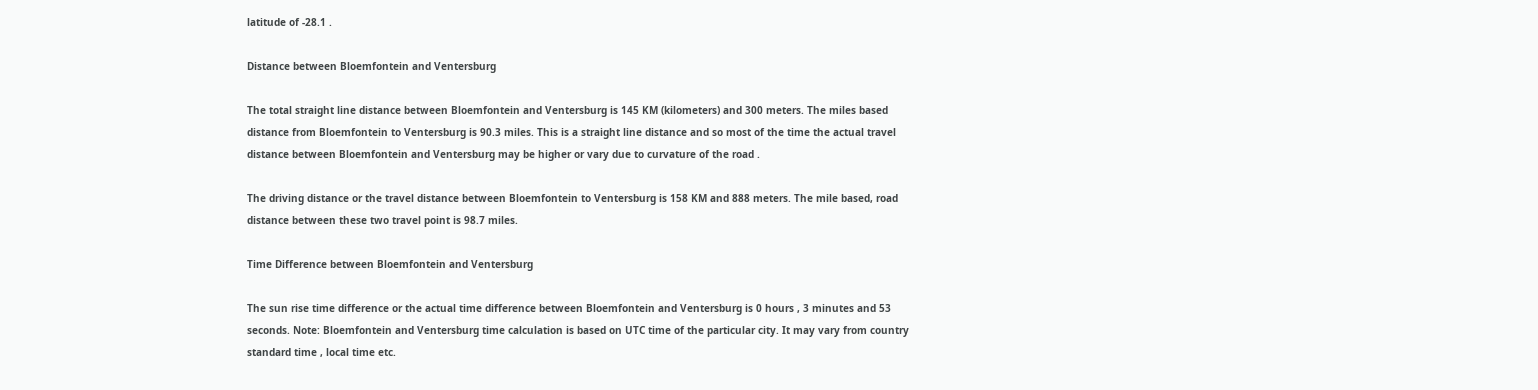latitude of -28.1 .

Distance between Bloemfontein and Ventersburg

The total straight line distance between Bloemfontein and Ventersburg is 145 KM (kilometers) and 300 meters. The miles based distance from Bloemfontein to Ventersburg is 90.3 miles. This is a straight line distance and so most of the time the actual travel distance between Bloemfontein and Ventersburg may be higher or vary due to curvature of the road .

The driving distance or the travel distance between Bloemfontein to Ventersburg is 158 KM and 888 meters. The mile based, road distance between these two travel point is 98.7 miles.

Time Difference between Bloemfontein and Ventersburg

The sun rise time difference or the actual time difference between Bloemfontein and Ventersburg is 0 hours , 3 minutes and 53 seconds. Note: Bloemfontein and Ventersburg time calculation is based on UTC time of the particular city. It may vary from country standard time , local time etc.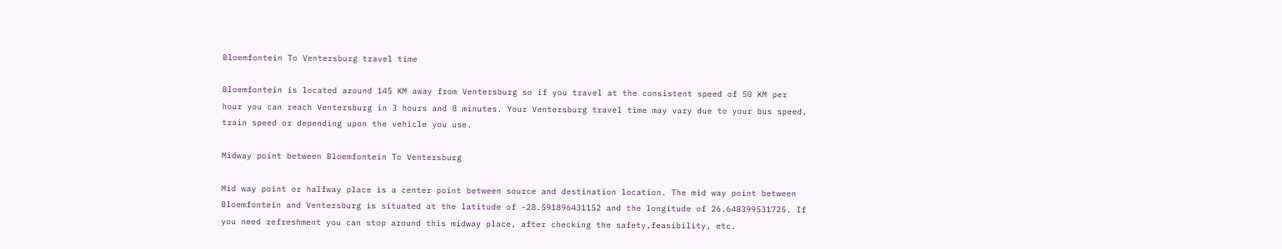Bloemfontein To Ventersburg travel time

Bloemfontein is located around 145 KM away from Ventersburg so if you travel at the consistent speed of 50 KM per hour you can reach Ventersburg in 3 hours and 8 minutes. Your Ventersburg travel time may vary due to your bus speed, train speed or depending upon the vehicle you use.

Midway point between Bloemfontein To Ventersburg

Mid way point or halfway place is a center point between source and destination location. The mid way point between Bloemfontein and Ventersburg is situated at the latitude of -28.591896431152 and the longitude of 26.648399531725. If you need refreshment you can stop around this midway place, after checking the safety,feasibility, etc.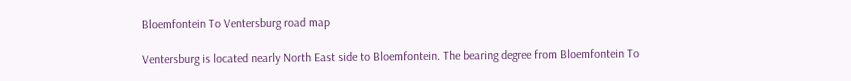Bloemfontein To Ventersburg road map

Ventersburg is located nearly North East side to Bloemfontein. The bearing degree from Bloemfontein To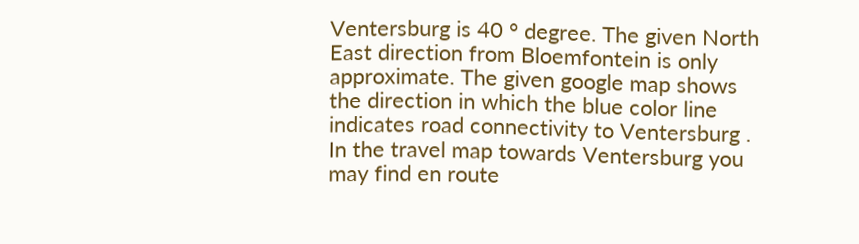Ventersburg is 40 ° degree. The given North East direction from Bloemfontein is only approximate. The given google map shows the direction in which the blue color line indicates road connectivity to Ventersburg . In the travel map towards Ventersburg you may find en route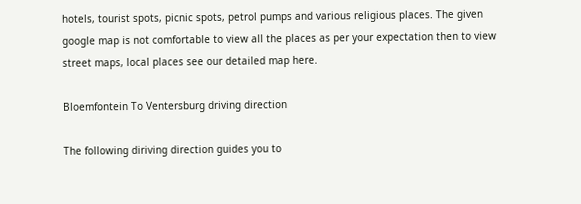hotels, tourist spots, picnic spots, petrol pumps and various religious places. The given google map is not comfortable to view all the places as per your expectation then to view street maps, local places see our detailed map here.

Bloemfontein To Ventersburg driving direction

The following diriving direction guides you to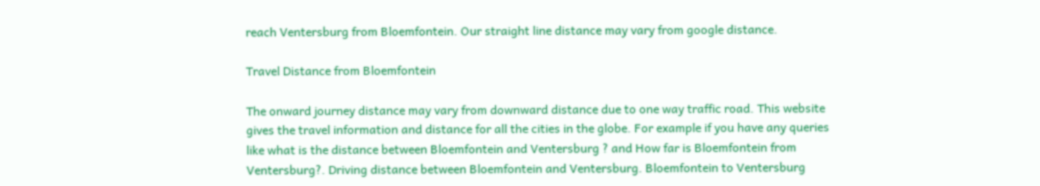reach Ventersburg from Bloemfontein. Our straight line distance may vary from google distance.

Travel Distance from Bloemfontein

The onward journey distance may vary from downward distance due to one way traffic road. This website gives the travel information and distance for all the cities in the globe. For example if you have any queries like what is the distance between Bloemfontein and Ventersburg ? and How far is Bloemfontein from Ventersburg?. Driving distance between Bloemfontein and Ventersburg. Bloemfontein to Ventersburg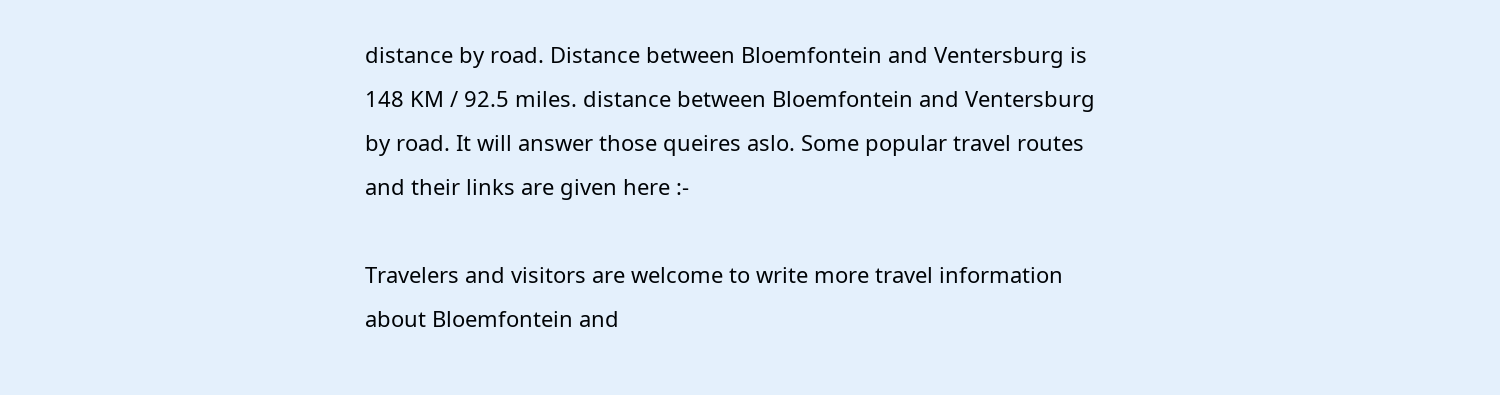distance by road. Distance between Bloemfontein and Ventersburg is 148 KM / 92.5 miles. distance between Bloemfontein and Ventersburg by road. It will answer those queires aslo. Some popular travel routes and their links are given here :-

Travelers and visitors are welcome to write more travel information about Bloemfontein and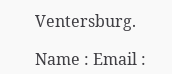Ventersburg.

Name : Email :